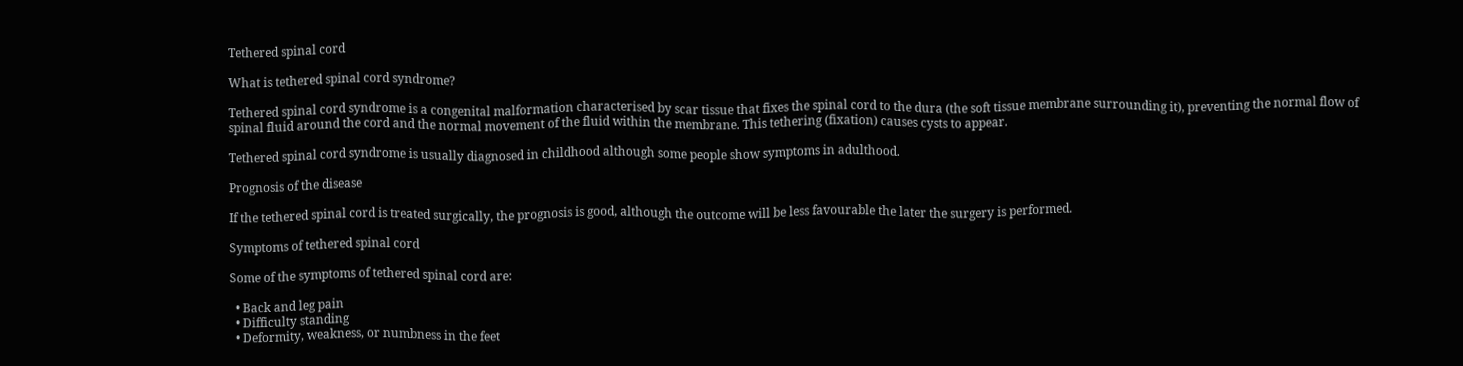Tethered spinal cord

What is tethered spinal cord syndrome?

Tethered spinal cord syndrome is a congenital malformation characterised by scar tissue that fixes the spinal cord to the dura (the soft tissue membrane surrounding it), preventing the normal flow of spinal fluid around the cord and the normal movement of the fluid within the membrane. This tethering (fixation) causes cysts to appear.

Tethered spinal cord syndrome is usually diagnosed in childhood although some people show symptoms in adulthood.

Prognosis of the disease

If the tethered spinal cord is treated surgically, the prognosis is good, although the outcome will be less favourable the later the surgery is performed.

Symptoms of tethered spinal cord

Some of the symptoms of tethered spinal cord are:

  • Back and leg pain
  • Difficulty standing
  • Deformity, weakness, or numbness in the feet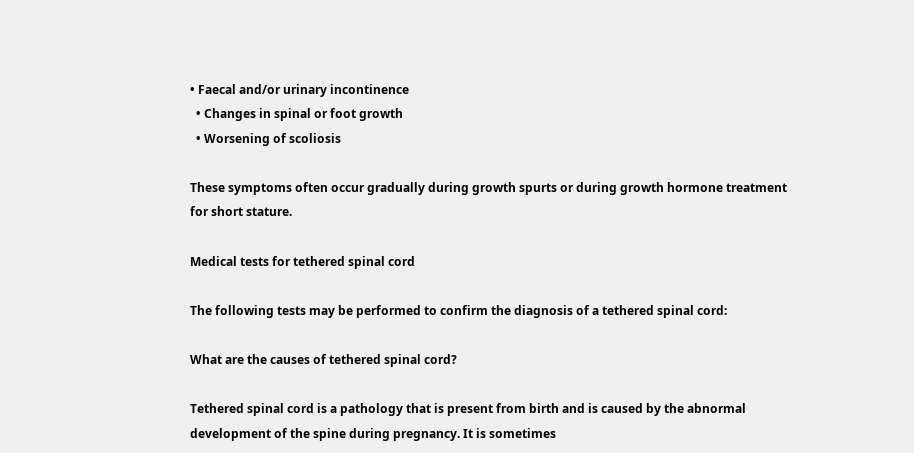• Faecal and/or urinary incontinence
  • Changes in spinal or foot growth
  • Worsening of scoliosis

These symptoms often occur gradually during growth spurts or during growth hormone treatment for short stature.

Medical tests for tethered spinal cord

The following tests may be performed to confirm the diagnosis of a tethered spinal cord:

What are the causes of tethered spinal cord?

Tethered spinal cord is a pathology that is present from birth and is caused by the abnormal development of the spine during pregnancy. It is sometimes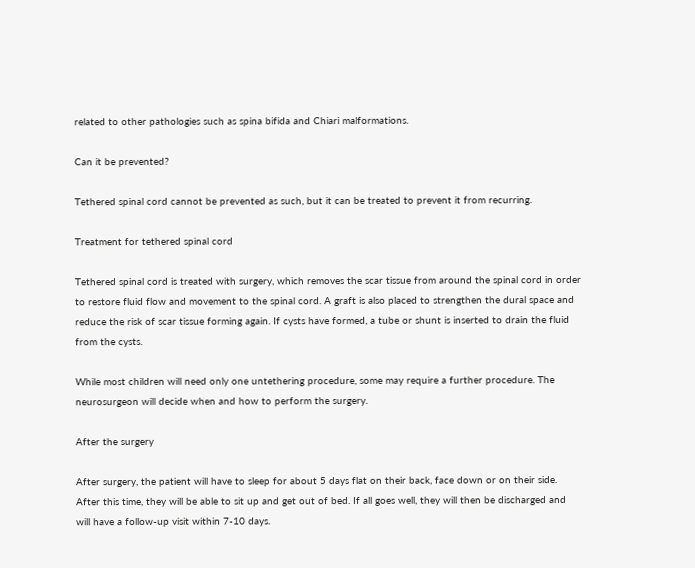related to other pathologies such as spina bifida and Chiari malformations.

Can it be prevented?

Tethered spinal cord cannot be prevented as such, but it can be treated to prevent it from recurring.

Treatment for tethered spinal cord

Tethered spinal cord is treated with surgery, which removes the scar tissue from around the spinal cord in order to restore fluid flow and movement to the spinal cord. A graft is also placed to strengthen the dural space and reduce the risk of scar tissue forming again. If cysts have formed, a tube or shunt is inserted to drain the fluid from the cysts.

While most children will need only one untethering procedure, some may require a further procedure. The neurosurgeon will decide when and how to perform the surgery.

After the surgery

After surgery, the patient will have to sleep for about 5 days flat on their back, face down or on their side. After this time, they will be able to sit up and get out of bed. If all goes well, they will then be discharged and will have a follow-up visit within 7-10 days.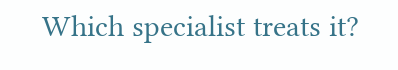Which specialist treats it?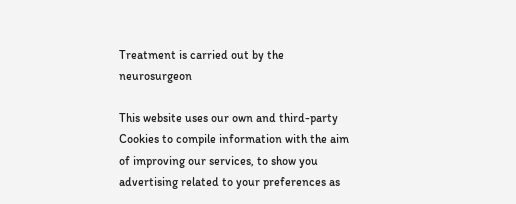Treatment is carried out by the neurosurgeon

This website uses our own and third-party Cookies to compile information with the aim of improving our services, to show you advertising related to your preferences as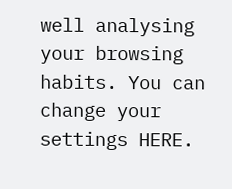well analysing your browsing habits. You can change your settings HERE.